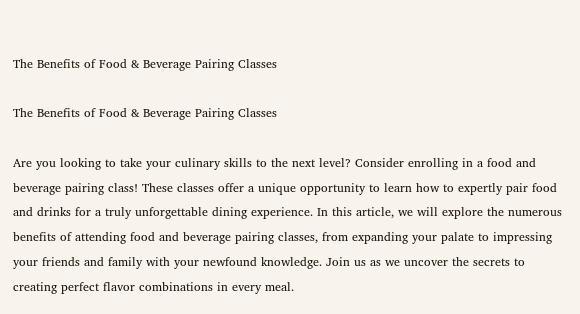The Benefits of Food & Beverage Pairing Classes

The Benefits of Food & Beverage Pairing Classes

Are you looking to take your culinary skills to the next level? Consider enrolling in a food and beverage pairing class! These classes offer a unique opportunity to learn how to expertly pair food and drinks for a truly unforgettable dining experience. In this article, we will explore the numerous benefits of attending food and beverage pairing classes, from expanding your palate to impressing your friends and family with your newfound knowledge. Join us as we uncover the secrets to creating perfect flavor combinations in every meal.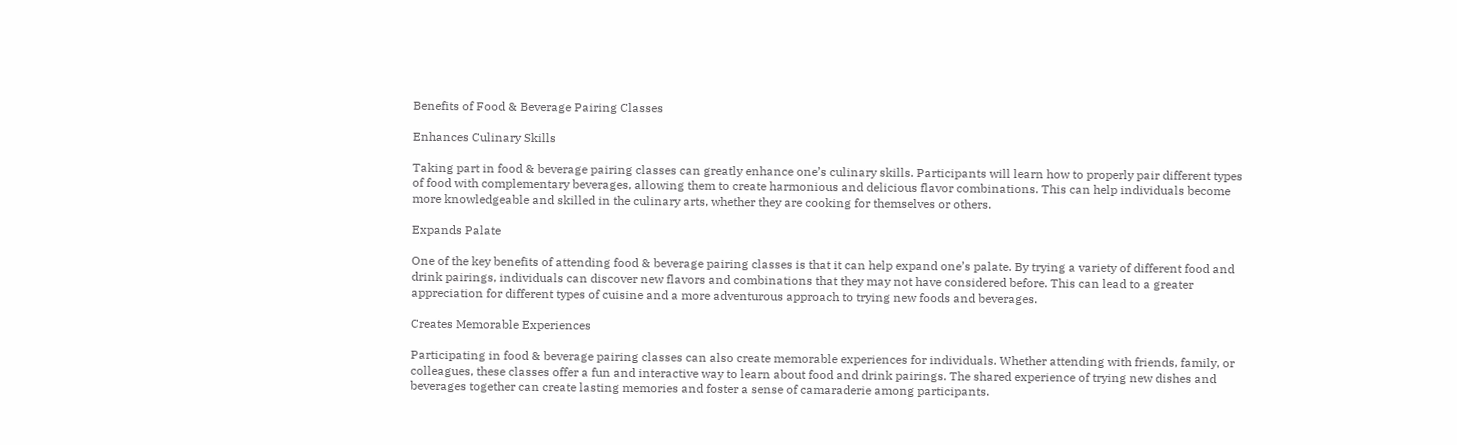Benefits of Food & Beverage Pairing Classes

Enhances Culinary Skills

Taking part in food & beverage pairing classes can greatly enhance one’s culinary skills. Participants will learn how to properly pair different types of food with complementary beverages, allowing them to create harmonious and delicious flavor combinations. This can help individuals become more knowledgeable and skilled in the culinary arts, whether they are cooking for themselves or others.

Expands Palate

One of the key benefits of attending food & beverage pairing classes is that it can help expand one’s palate. By trying a variety of different food and drink pairings, individuals can discover new flavors and combinations that they may not have considered before. This can lead to a greater appreciation for different types of cuisine and a more adventurous approach to trying new foods and beverages.

Creates Memorable Experiences

Participating in food & beverage pairing classes can also create memorable experiences for individuals. Whether attending with friends, family, or colleagues, these classes offer a fun and interactive way to learn about food and drink pairings. The shared experience of trying new dishes and beverages together can create lasting memories and foster a sense of camaraderie among participants.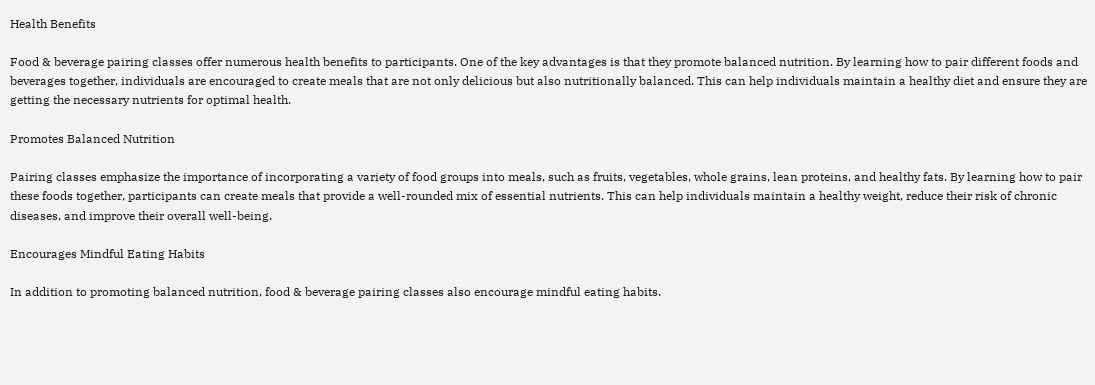Health Benefits

Food & beverage pairing classes offer numerous health benefits to participants. One of the key advantages is that they promote balanced nutrition. By learning how to pair different foods and beverages together, individuals are encouraged to create meals that are not only delicious but also nutritionally balanced. This can help individuals maintain a healthy diet and ensure they are getting the necessary nutrients for optimal health.

Promotes Balanced Nutrition

Pairing classes emphasize the importance of incorporating a variety of food groups into meals, such as fruits, vegetables, whole grains, lean proteins, and healthy fats. By learning how to pair these foods together, participants can create meals that provide a well-rounded mix of essential nutrients. This can help individuals maintain a healthy weight, reduce their risk of chronic diseases, and improve their overall well-being.

Encourages Mindful Eating Habits

In addition to promoting balanced nutrition, food & beverage pairing classes also encourage mindful eating habits.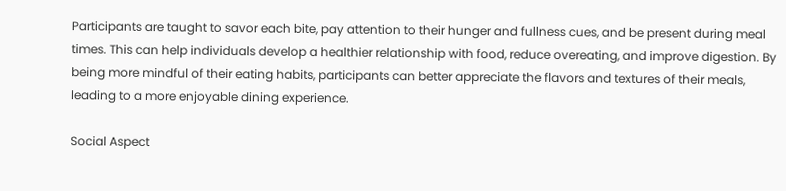Participants are taught to savor each bite, pay attention to their hunger and fullness cues, and be present during meal times. This can help individuals develop a healthier relationship with food, reduce overeating, and improve digestion. By being more mindful of their eating habits, participants can better appreciate the flavors and textures of their meals, leading to a more enjoyable dining experience.

Social Aspect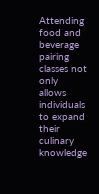Attending food and beverage pairing classes not only allows individuals to expand their culinary knowledge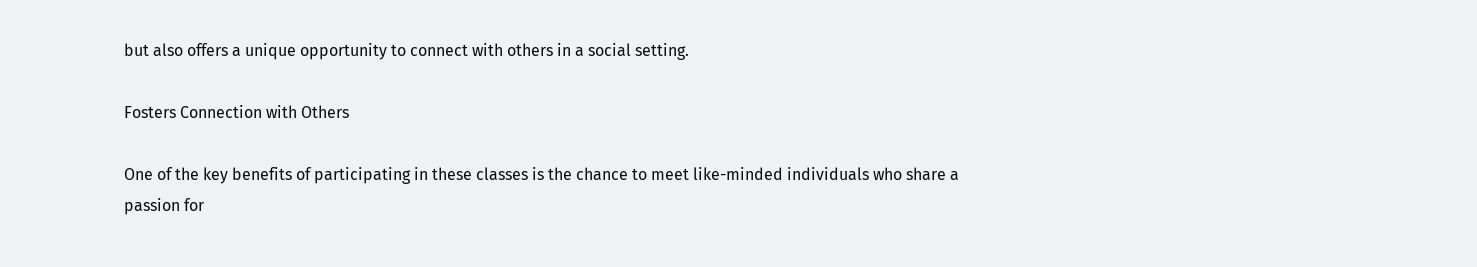but also offers a unique opportunity to connect with others in a social setting.

Fosters Connection with Others

One of the key benefits of participating in these classes is the chance to meet like-minded individuals who share a passion for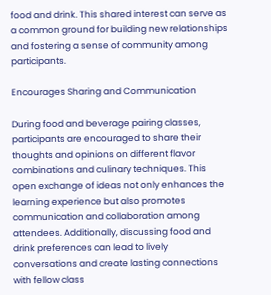food and drink. This shared interest can serve as a common ground for building new relationships and fostering a sense of community among participants.

Encourages Sharing and Communication

During food and beverage pairing classes, participants are encouraged to share their thoughts and opinions on different flavor combinations and culinary techniques. This open exchange of ideas not only enhances the learning experience but also promotes communication and collaboration among attendees. Additionally, discussing food and drink preferences can lead to lively conversations and create lasting connections with fellow class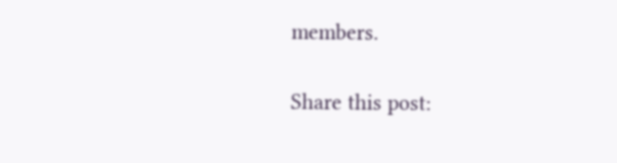members.

Share this post: